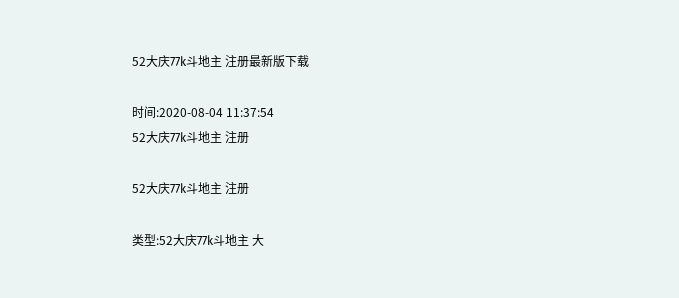52大庆77k斗地主 注册最新版下载

时间:2020-08-04 11:37:54
52大庆77k斗地主 注册

52大庆77k斗地主 注册

类型:52大庆77k斗地主 大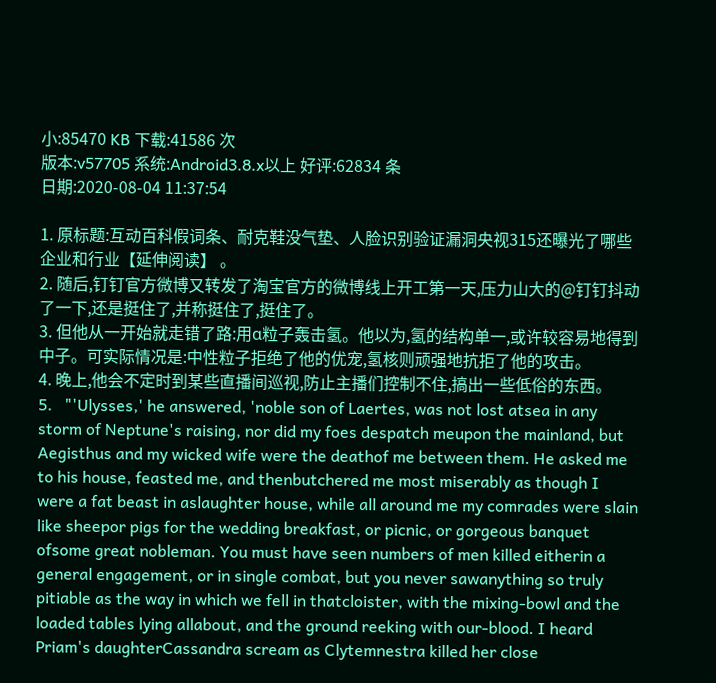小:85470 KB 下载:41586 次
版本:v57705 系统:Android3.8.x以上 好评:62834 条
日期:2020-08-04 11:37:54

1. 原标题:互动百科假词条、耐克鞋没气垫、人脸识别验证漏洞央视315还曝光了哪些企业和行业【延伸阅读】 。
2. 随后,钉钉官方微博又转发了淘宝官方的微博线上开工第一天,压力山大的@钉钉抖动了一下,还是挺住了,并称挺住了,挺住了。
3. 但他从一开始就走错了路:用α粒子轰击氢。他以为,氢的结构单一,或许较容易地得到中子。可实际情况是:中性粒子拒绝了他的优宠,氢核则顽强地抗拒了他的攻击。
4. 晚上,他会不定时到某些直播间巡视,防止主播们控制不住,搞出一些低俗的东西。
5.   "'Ulysses,' he answered, 'noble son of Laertes, was not lost atsea in any storm of Neptune's raising, nor did my foes despatch meupon the mainland, but Aegisthus and my wicked wife were the deathof me between them. He asked me to his house, feasted me, and thenbutchered me most miserably as though I were a fat beast in aslaughter house, while all around me my comrades were slain like sheepor pigs for the wedding breakfast, or picnic, or gorgeous banquet ofsome great nobleman. You must have seen numbers of men killed eitherin a general engagement, or in single combat, but you never sawanything so truly pitiable as the way in which we fell in thatcloister, with the mixing-bowl and the loaded tables lying allabout, and the ground reeking with our-blood. I heard Priam's daughterCassandra scream as Clytemnestra killed her close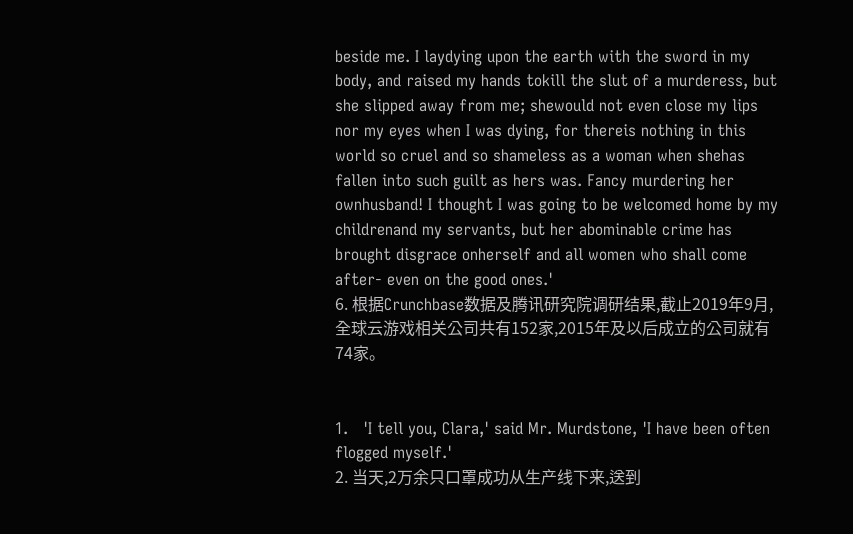beside me. I laydying upon the earth with the sword in my body, and raised my hands tokill the slut of a murderess, but she slipped away from me; shewould not even close my lips nor my eyes when I was dying, for thereis nothing in this world so cruel and so shameless as a woman when shehas fallen into such guilt as hers was. Fancy murdering her ownhusband! I thought I was going to be welcomed home by my childrenand my servants, but her abominable crime has brought disgrace onherself and all women who shall come after- even on the good ones.'
6. 根据Crunchbase数据及腾讯研究院调研结果,截止2019年9月,全球云游戏相关公司共有152家,2015年及以后成立的公司就有74家。


1.   'I tell you, Clara,' said Mr. Murdstone, 'I have been often flogged myself.'
2. 当天,2万余只口罩成功从生产线下来,送到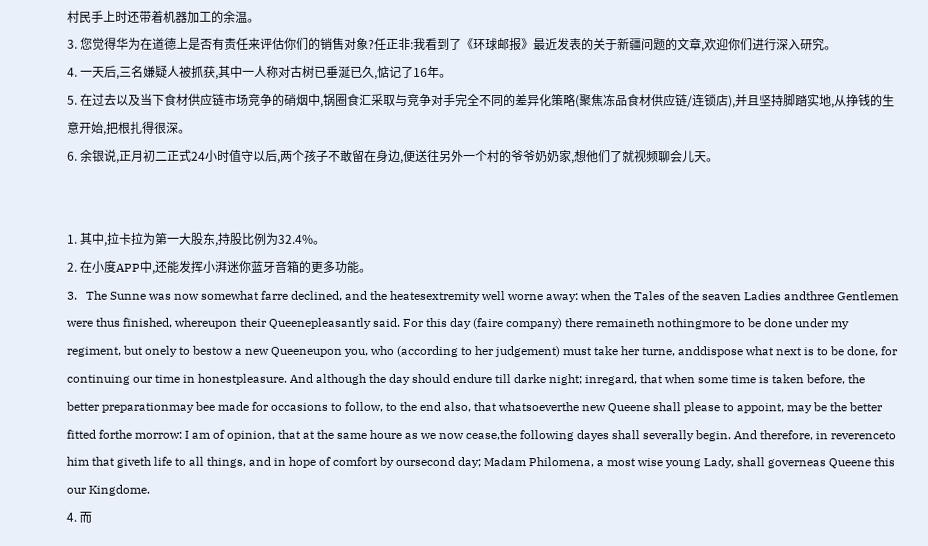村民手上时还带着机器加工的余温。
3. 您觉得华为在道德上是否有责任来评估你们的销售对象?任正非:我看到了《环球邮报》最近发表的关于新疆问题的文章,欢迎你们进行深入研究。
4. 一天后,三名嫌疑人被抓获,其中一人称对古树已垂涎已久,惦记了16年。
5. 在过去以及当下食材供应链市场竞争的硝烟中,锅圈食汇采取与竞争对手完全不同的差异化策略(聚焦冻品食材供应链/连锁店),并且坚持脚踏实地,从挣钱的生意开始,把根扎得很深。
6. 余银说,正月初二正式24小时值守以后,两个孩子不敢留在身边,便送往另外一个村的爷爷奶奶家,想他们了就视频聊会儿天。


1. 其中,拉卡拉为第一大股东,持股比例为32.4%。
2. 在小度APP中,还能发挥小湃迷你蓝牙音箱的更多功能。
3.   The Sunne was now somewhat farre declined, and the heatesextremity well worne away: when the Tales of the seaven Ladies andthree Gentlemen were thus finished, whereupon their Queenepleasantly said. For this day (faire company) there remaineth nothingmore to be done under my regiment, but onely to bestow a new Queeneupon you, who (according to her judgement) must take her turne, anddispose what next is to be done, for continuing our time in honestpleasure. And although the day should endure till darke night; inregard, that when some time is taken before, the better preparationmay bee made for occasions to follow, to the end also, that whatsoeverthe new Queene shall please to appoint, may be the better fitted forthe morrow: I am of opinion, that at the same houre as we now cease,the following dayes shall severally begin. And therefore, in reverenceto him that giveth life to all things, and in hope of comfort by oursecond day; Madam Philomena, a most wise young Lady, shall governeas Queene this our Kingdome.
4. 而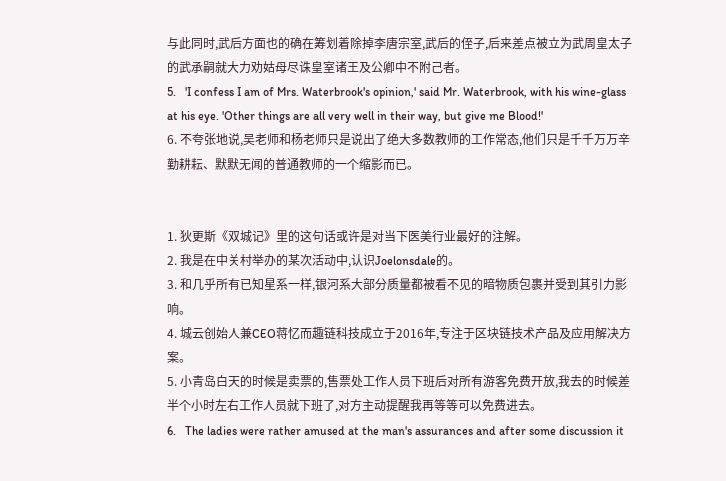与此同时,武后方面也的确在筹划着除掉李唐宗室,武后的侄子,后来差点被立为武周皇太子的武承嗣就大力劝姑母尽诛皇室诸王及公卿中不附己者。
5.   'I confess I am of Mrs. Waterbrook's opinion,' said Mr. Waterbrook, with his wine-glass at his eye. 'Other things are all very well in their way, but give me Blood!'
6. 不夸张地说,吴老师和杨老师只是说出了绝大多数教师的工作常态,他们只是千千万万辛勤耕耘、默默无闻的普通教师的一个缩影而已。


1. 狄更斯《双城记》里的这句话或许是对当下医美行业最好的注解。
2. 我是在中关村举办的某次活动中,认识Joelonsdale的。
3. 和几乎所有已知星系一样,银河系大部分质量都被看不见的暗物质包裹并受到其引力影响。
4. 城云创始人兼CEO蒋忆而趣链科技成立于2016年,专注于区块链技术产品及应用解决方案。
5. 小青岛白天的时候是卖票的,售票处工作人员下班后对所有游客免费开放,我去的时候差半个小时左右工作人员就下班了,对方主动提醒我再等等可以免费进去。
6.   The ladies were rather amused at the man's assurances and after some discussion it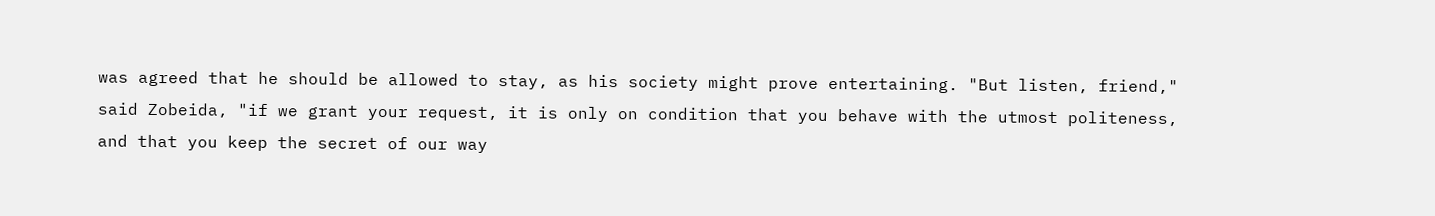was agreed that he should be allowed to stay, as his society might prove entertaining. "But listen, friend," said Zobeida, "if we grant your request, it is only on condition that you behave with the utmost politeness, and that you keep the secret of our way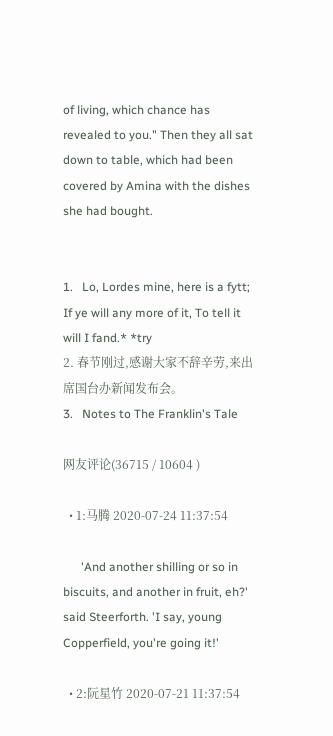of living, which chance has revealed to you." Then they all sat down to table, which had been covered by Amina with the dishes she had bought.


1.   Lo, Lordes mine, here is a fytt; If ye will any more of it, To tell it will I fand.* *try
2. 春节刚过,感谢大家不辞辛劳,来出席国台办新闻发布会。
3.   Notes to The Franklin's Tale

网友评论(36715 / 10604 )

  • 1:马腾 2020-07-24 11:37:54

      'And another shilling or so in biscuits, and another in fruit, eh?' said Steerforth. 'I say, young Copperfield, you're going it!'

  • 2:阮星竹 2020-07-21 11:37:54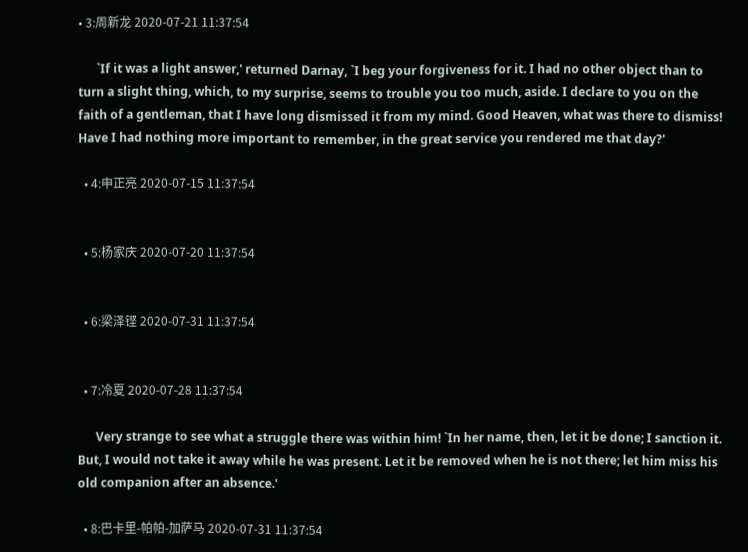• 3:周新龙 2020-07-21 11:37:54

      `If it was a light answer,' returned Darnay, `I beg your forgiveness for it. I had no other object than to turn a slight thing, which, to my surprise, seems to trouble you too much, aside. I declare to you on the faith of a gentleman, that I have long dismissed it from my mind. Good Heaven, what was there to dismiss! Have I had nothing more important to remember, in the great service you rendered me that day?'

  • 4:申正亮 2020-07-15 11:37:54


  • 5:杨家庆 2020-07-20 11:37:54


  • 6:梁泽铿 2020-07-31 11:37:54


  • 7:冷夏 2020-07-28 11:37:54

      Very strange to see what a struggle there was within him! `In her name, then, let it be done; I sanction it. But, I would not take it away while he was present. Let it be removed when he is not there; let him miss his old companion after an absence.'

  • 8:巴卡里-帕帕-加萨马 2020-07-31 11:37:54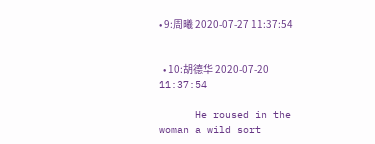• 9:周曦 2020-07-27 11:37:54


  • 10:胡德华 2020-07-20 11:37:54

      He roused in the woman a wild sort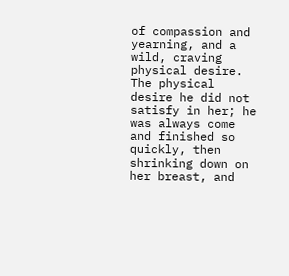of compassion and yearning, and a wild, craving physical desire. The physical desire he did not satisfy in her; he was always come and finished so quickly, then shrinking down on her breast, and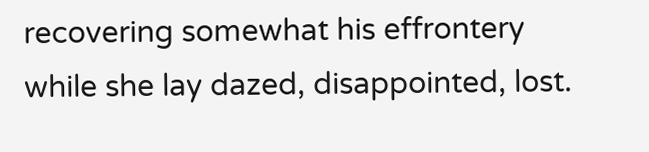recovering somewhat his effrontery while she lay dazed, disappointed, lost.